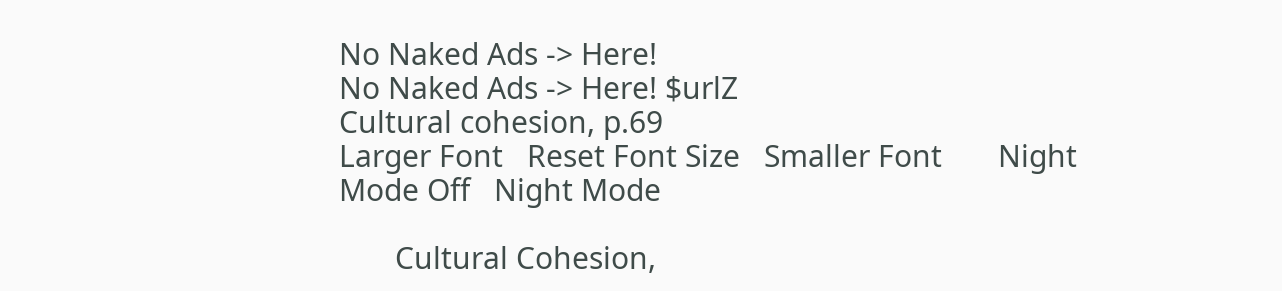No Naked Ads -> Here!
No Naked Ads -> Here! $urlZ
Cultural cohesion, p.69
Larger Font   Reset Font Size   Smaller Font       Night Mode Off   Night Mode

       Cultural Cohesion,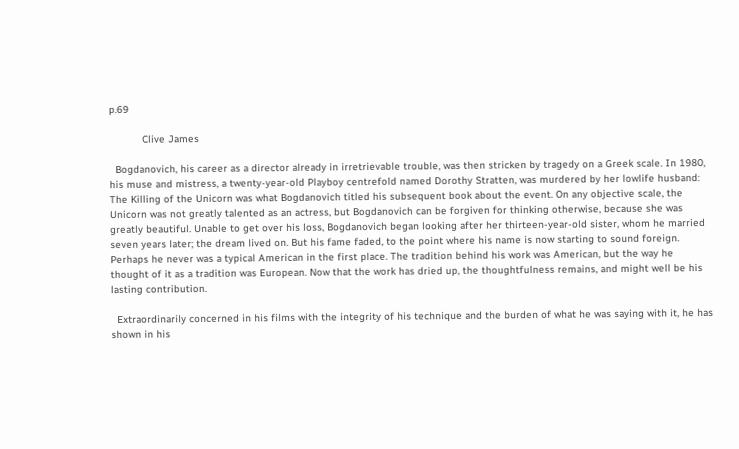p.69

           Clive James

  Bogdanovich, his career as a director already in irretrievable trouble, was then stricken by tragedy on a Greek scale. In 1980, his muse and mistress, a twenty-year-old Playboy centrefold named Dorothy Stratten, was murdered by her lowlife husband: The Killing of the Unicorn was what Bogdanovich titled his subsequent book about the event. On any objective scale, the Unicorn was not greatly talented as an actress, but Bogdanovich can be forgiven for thinking otherwise, because she was greatly beautiful. Unable to get over his loss, Bogdanovich began looking after her thirteen-year-old sister, whom he married seven years later; the dream lived on. But his fame faded, to the point where his name is now starting to sound foreign. Perhaps he never was a typical American in the first place. The tradition behind his work was American, but the way he thought of it as a tradition was European. Now that the work has dried up, the thoughtfulness remains, and might well be his lasting contribution.

  Extraordinarily concerned in his films with the integrity of his technique and the burden of what he was saying with it, he has shown in his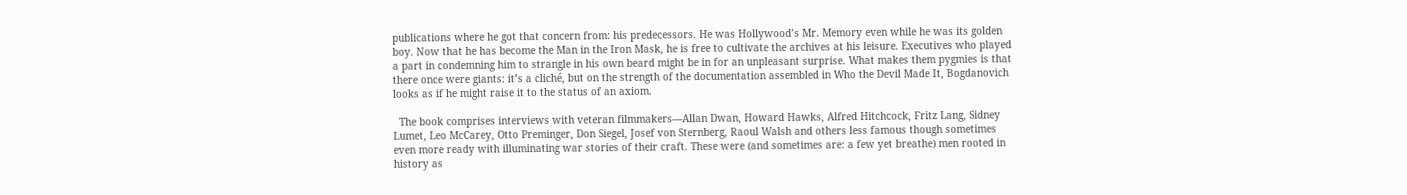publications where he got that concern from: his predecessors. He was Hollywood’s Mr. Memory even while he was its golden boy. Now that he has become the Man in the Iron Mask, he is free to cultivate the archives at his leisure. Executives who played a part in condemning him to strangle in his own beard might be in for an unpleasant surprise. What makes them pygmies is that there once were giants: it’s a cliché, but on the strength of the documentation assembled in Who the Devil Made It, Bogdanovich looks as if he might raise it to the status of an axiom.

  The book comprises interviews with veteran filmmakers—Allan Dwan, Howard Hawks, Alfred Hitchcock, Fritz Lang, Sidney Lumet, Leo McCarey, Otto Preminger, Don Siegel, Josef von Sternberg, Raoul Walsh and others less famous though sometimes even more ready with illuminating war stories of their craft. These were (and sometimes are: a few yet breathe) men rooted in history as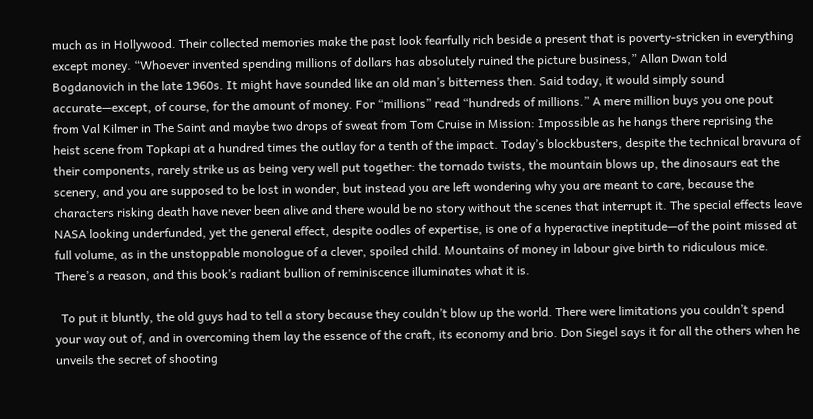much as in Hollywood. Their collected memories make the past look fearfully rich beside a present that is poverty-stricken in everything except money. “Whoever invented spending millions of dollars has absolutely ruined the picture business,” Allan Dwan told Bogdanovich in the late 1960s. It might have sounded like an old man’s bitterness then. Said today, it would simply sound accurate—except, of course, for the amount of money. For “millions” read “hundreds of millions.” A mere million buys you one pout from Val Kilmer in The Saint and maybe two drops of sweat from Tom Cruise in Mission: Impossible as he hangs there reprising the heist scene from Topkapi at a hundred times the outlay for a tenth of the impact. Today’s blockbusters, despite the technical bravura of their components, rarely strike us as being very well put together: the tornado twists, the mountain blows up, the dinosaurs eat the scenery, and you are supposed to be lost in wonder, but instead you are left wondering why you are meant to care, because the characters risking death have never been alive and there would be no story without the scenes that interrupt it. The special effects leave NASA looking underfunded, yet the general effect, despite oodles of expertise, is one of a hyperactive ineptitude—of the point missed at full volume, as in the unstoppable monologue of a clever, spoiled child. Mountains of money in labour give birth to ridiculous mice. There’s a reason, and this book’s radiant bullion of reminiscence illuminates what it is.

  To put it bluntly, the old guys had to tell a story because they couldn’t blow up the world. There were limitations you couldn’t spend your way out of, and in overcoming them lay the essence of the craft, its economy and brio. Don Siegel says it for all the others when he unveils the secret of shooting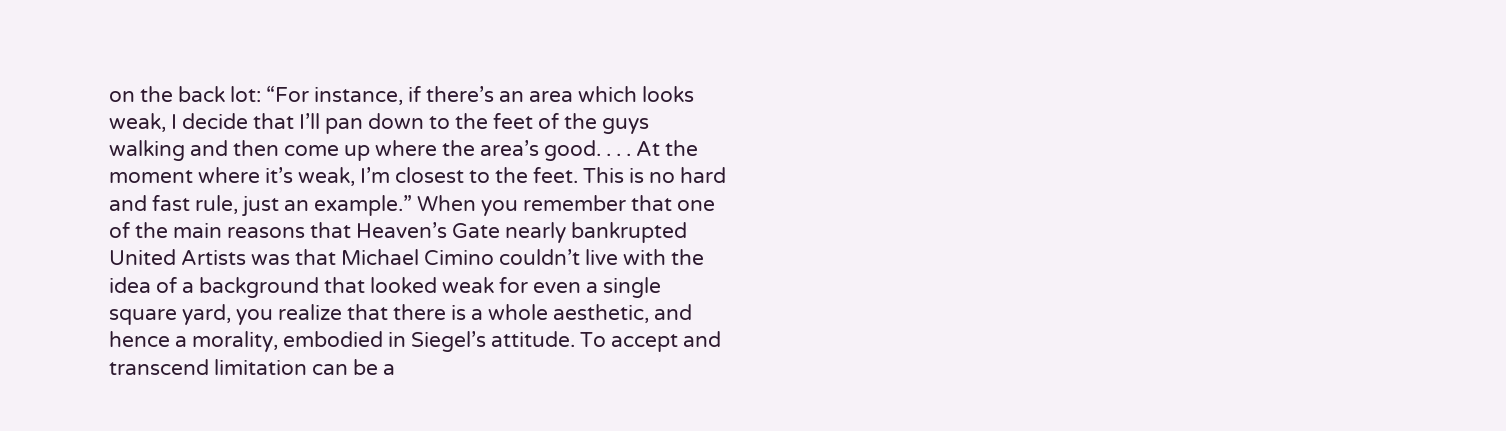on the back lot: “For instance, if there’s an area which looks weak, I decide that I’ll pan down to the feet of the guys walking and then come up where the area’s good. . . . At the moment where it’s weak, I’m closest to the feet. This is no hard and fast rule, just an example.” When you remember that one of the main reasons that Heaven’s Gate nearly bankrupted United Artists was that Michael Cimino couldn’t live with the idea of a background that looked weak for even a single square yard, you realize that there is a whole aesthetic, and hence a morality, embodied in Siegel’s attitude. To accept and transcend limitation can be a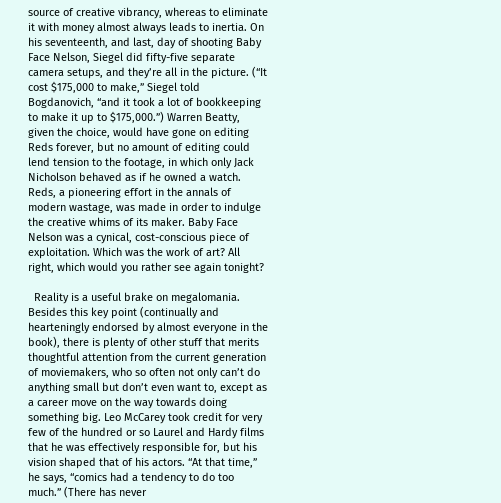source of creative vibrancy, whereas to eliminate it with money almost always leads to inertia. On his seventeenth, and last, day of shooting Baby Face Nelson, Siegel did fifty-five separate camera setups, and they’re all in the picture. (“It cost $175,000 to make,” Siegel told Bogdanovich, “and it took a lot of bookkeeping to make it up to $175,000.”) Warren Beatty, given the choice, would have gone on editing Reds forever, but no amount of editing could lend tension to the footage, in which only Jack Nicholson behaved as if he owned a watch. Reds, a pioneering effort in the annals of modern wastage, was made in order to indulge the creative whims of its maker. Baby Face Nelson was a cynical, cost-conscious piece of exploitation. Which was the work of art? All right, which would you rather see again tonight?

  Reality is a useful brake on megalomania. Besides this key point (continually and hearteningly endorsed by almost everyone in the book), there is plenty of other stuff that merits thoughtful attention from the current generation of moviemakers, who so often not only can’t do anything small but don’t even want to, except as a career move on the way towards doing something big. Leo McCarey took credit for very few of the hundred or so Laurel and Hardy films that he was effectively responsible for, but his vision shaped that of his actors. “At that time,” he says, “comics had a tendency to do too much.” (There has never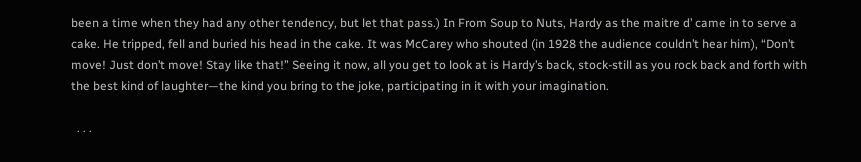been a time when they had any other tendency, but let that pass.) In From Soup to Nuts, Hardy as the maitre d’ came in to serve a cake. He tripped, fell and buried his head in the cake. It was McCarey who shouted (in 1928 the audience couldn’t hear him), “Don’t move! Just don’t move! Stay like that!” Seeing it now, all you get to look at is Hardy’s back, stock-still as you rock back and forth with the best kind of laughter—the kind you bring to the joke, participating in it with your imagination.

  . . .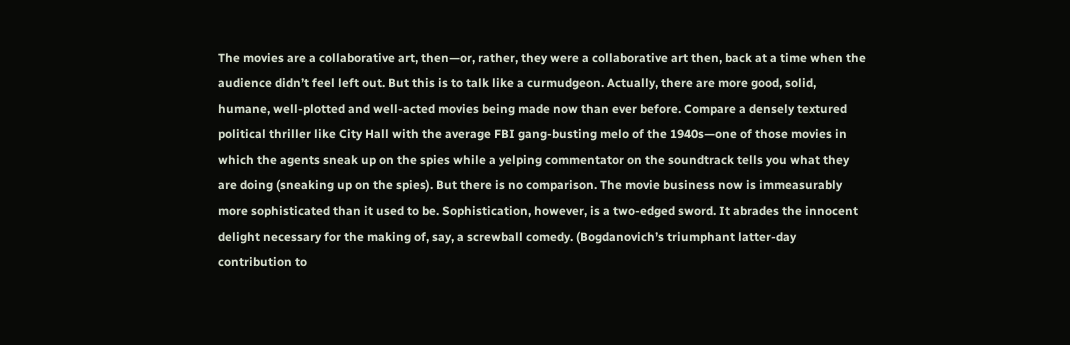The movies are a collaborative art, then—or, rather, they were a collaborative art then, back at a time when the audience didn’t feel left out. But this is to talk like a curmudgeon. Actually, there are more good, solid, humane, well-plotted and well-acted movies being made now than ever before. Compare a densely textured political thriller like City Hall with the average FBI gang-busting melo of the 1940s—one of those movies in which the agents sneak up on the spies while a yelping commentator on the soundtrack tells you what they are doing (sneaking up on the spies). But there is no comparison. The movie business now is immeasurably more sophisticated than it used to be. Sophistication, however, is a two-edged sword. It abrades the innocent delight necessary for the making of, say, a screwball comedy. (Bogdanovich’s triumphant latter-day contribution to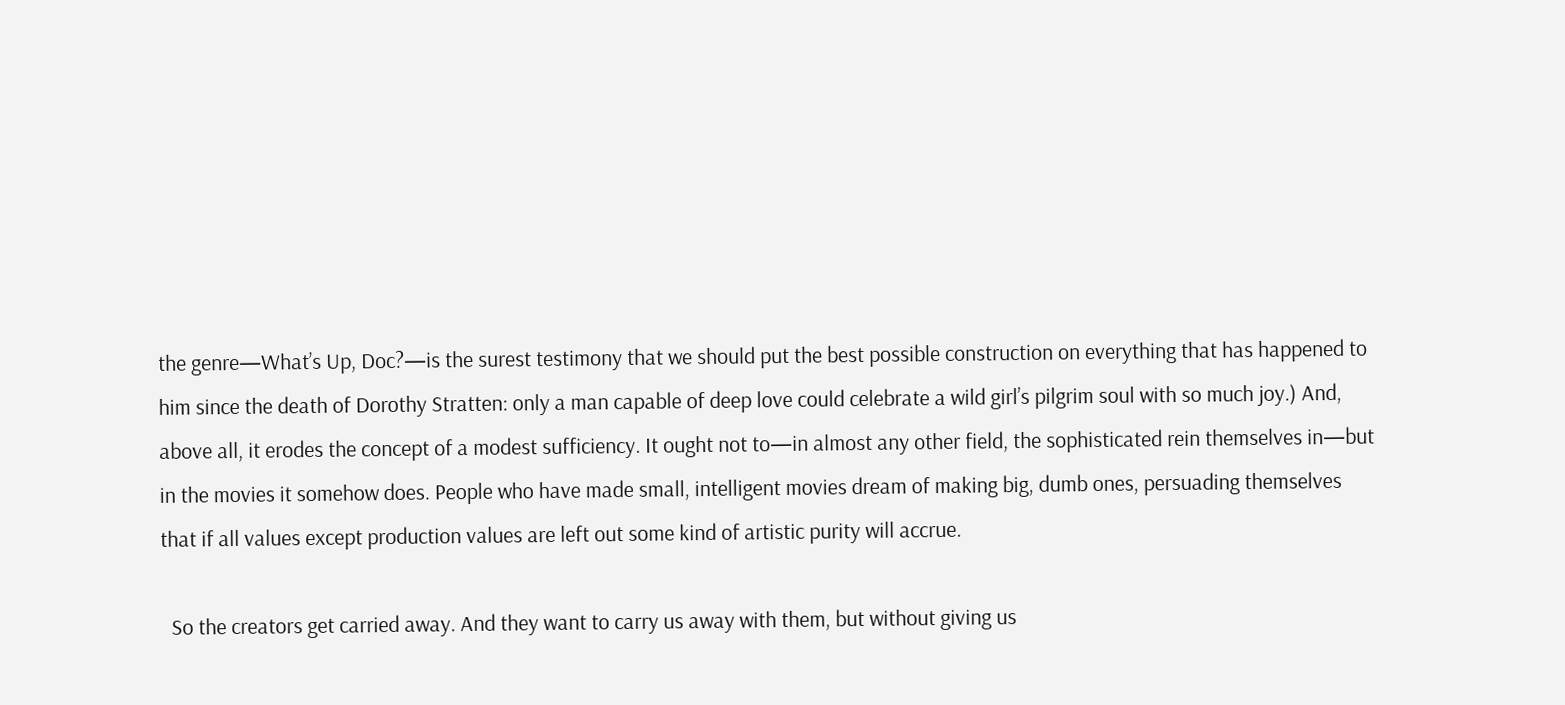the genre—What’s Up, Doc?—is the surest testimony that we should put the best possible construction on everything that has happened to him since the death of Dorothy Stratten: only a man capable of deep love could celebrate a wild girl’s pilgrim soul with so much joy.) And, above all, it erodes the concept of a modest sufficiency. It ought not to—in almost any other field, the sophisticated rein themselves in—but in the movies it somehow does. People who have made small, intelligent movies dream of making big, dumb ones, persuading themselves that if all values except production values are left out some kind of artistic purity will accrue.

  So the creators get carried away. And they want to carry us away with them, but without giving us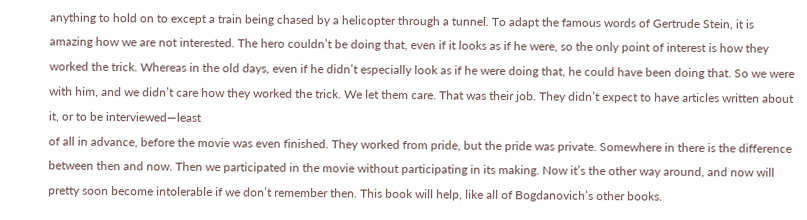anything to hold on to except a train being chased by a helicopter through a tunnel. To adapt the famous words of Gertrude Stein, it is amazing how we are not interested. The hero couldn’t be doing that, even if it looks as if he were, so the only point of interest is how they worked the trick. Whereas in the old days, even if he didn’t especially look as if he were doing that, he could have been doing that. So we were with him, and we didn’t care how they worked the trick. We let them care. That was their job. They didn’t expect to have articles written about it, or to be interviewed—least
of all in advance, before the movie was even finished. They worked from pride, but the pride was private. Somewhere in there is the difference between then and now. Then we participated in the movie without participating in its making. Now it’s the other way around, and now will pretty soon become intolerable if we don’t remember then. This book will help, like all of Bogdanovich’s other books.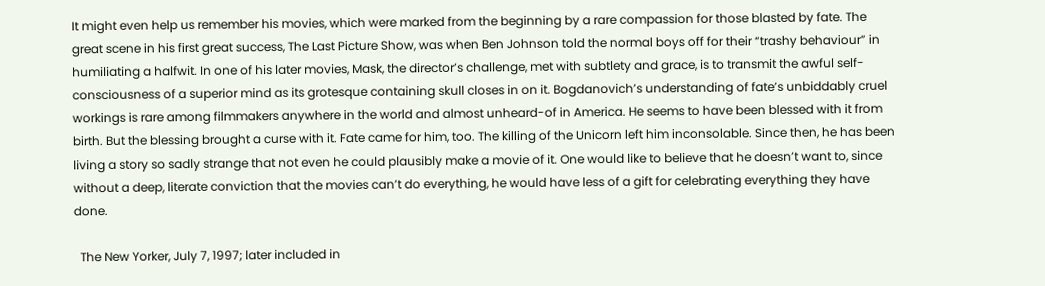It might even help us remember his movies, which were marked from the beginning by a rare compassion for those blasted by fate. The great scene in his first great success, The Last Picture Show, was when Ben Johnson told the normal boys off for their “trashy behaviour” in humiliating a halfwit. In one of his later movies, Mask, the director’s challenge, met with subtlety and grace, is to transmit the awful self-consciousness of a superior mind as its grotesque containing skull closes in on it. Bogdanovich’s understanding of fate’s unbiddably cruel workings is rare among filmmakers anywhere in the world and almost unheard-of in America. He seems to have been blessed with it from birth. But the blessing brought a curse with it. Fate came for him, too. The killing of the Unicorn left him inconsolable. Since then, he has been living a story so sadly strange that not even he could plausibly make a movie of it. One would like to believe that he doesn’t want to, since without a deep, literate conviction that the movies can’t do everything, he would have less of a gift for celebrating everything they have done.

  The New Yorker, July 7, 1997; later included in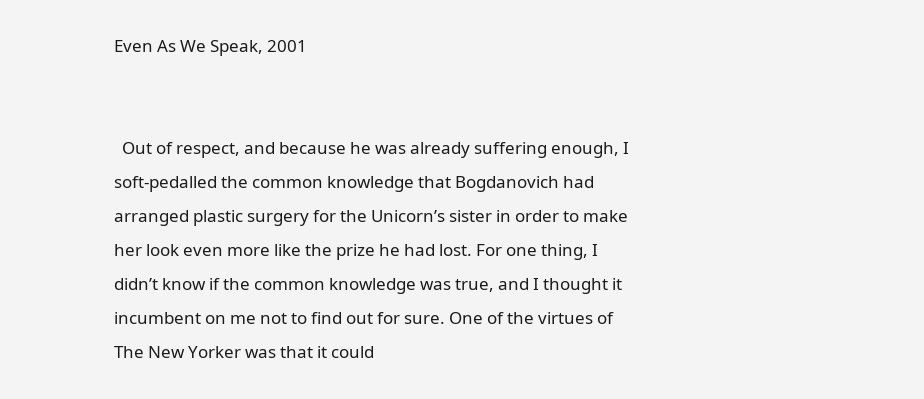Even As We Speak, 2001


  Out of respect, and because he was already suffering enough, I soft-pedalled the common knowledge that Bogdanovich had arranged plastic surgery for the Unicorn’s sister in order to make her look even more like the prize he had lost. For one thing, I didn’t know if the common knowledge was true, and I thought it incumbent on me not to find out for sure. One of the virtues of The New Yorker was that it could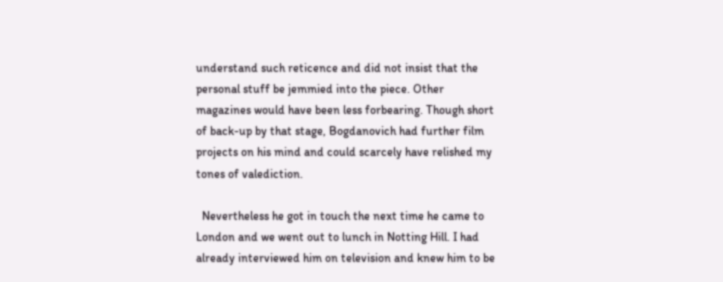understand such reticence and did not insist that the personal stuff be jemmied into the piece. Other magazines would have been less forbearing. Though short of back-up by that stage, Bogdanovich had further film projects on his mind and could scarcely have relished my tones of valediction.

  Nevertheless he got in touch the next time he came to London and we went out to lunch in Notting Hill. I had already interviewed him on television and knew him to be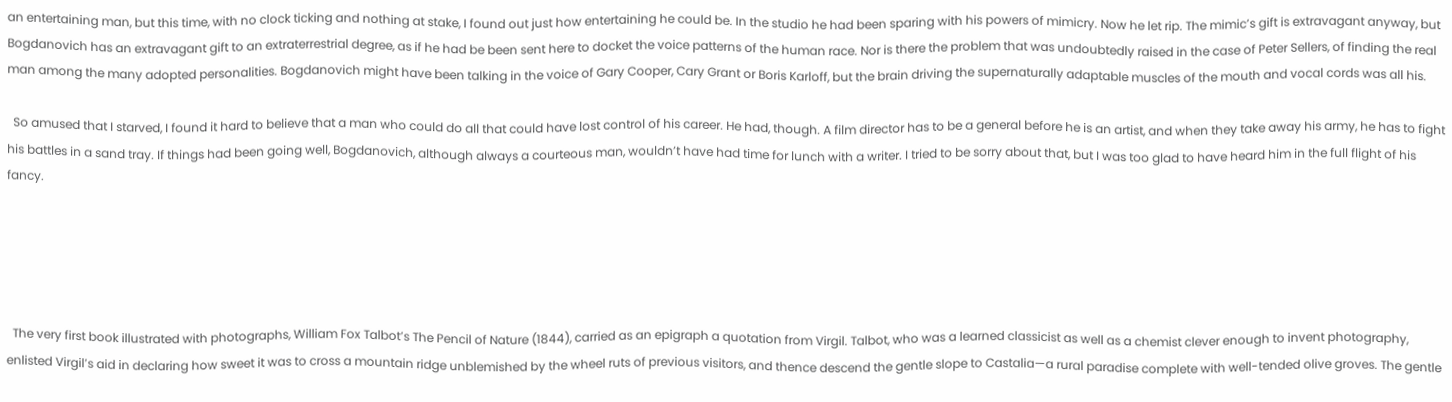an entertaining man, but this time, with no clock ticking and nothing at stake, I found out just how entertaining he could be. In the studio he had been sparing with his powers of mimicry. Now he let rip. The mimic’s gift is extravagant anyway, but Bogdanovich has an extravagant gift to an extraterrestrial degree, as if he had be been sent here to docket the voice patterns of the human race. Nor is there the problem that was undoubtedly raised in the case of Peter Sellers, of finding the real man among the many adopted personalities. Bogdanovich might have been talking in the voice of Gary Cooper, Cary Grant or Boris Karloff, but the brain driving the supernaturally adaptable muscles of the mouth and vocal cords was all his.

  So amused that I starved, I found it hard to believe that a man who could do all that could have lost control of his career. He had, though. A film director has to be a general before he is an artist, and when they take away his army, he has to fight his battles in a sand tray. If things had been going well, Bogdanovich, although always a courteous man, wouldn’t have had time for lunch with a writer. I tried to be sorry about that, but I was too glad to have heard him in the full flight of his fancy.





  The very first book illustrated with photographs, William Fox Talbot’s The Pencil of Nature (1844), carried as an epigraph a quotation from Virgil. Talbot, who was a learned classicist as well as a chemist clever enough to invent photography, enlisted Virgil’s aid in declaring how sweet it was to cross a mountain ridge unblemished by the wheel ruts of previous visitors, and thence descend the gentle slope to Castalia—a rural paradise complete with well-tended olive groves. The gentle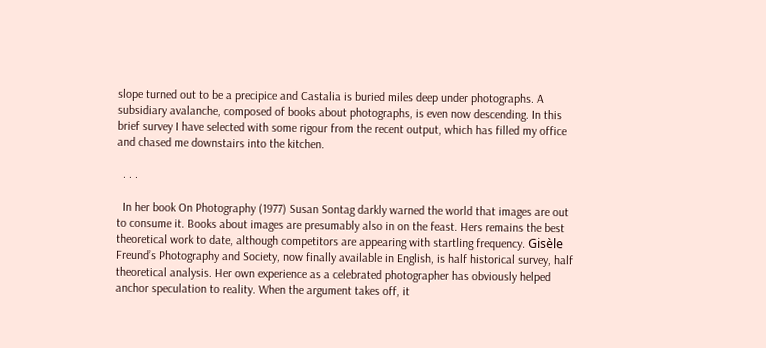slope turned out to be a precipice and Castalia is buried miles deep under photographs. A subsidiary avalanche, composed of books about photographs, is even now descending. In this brief survey I have selected with some rigour from the recent output, which has filled my office and chased me downstairs into the kitchen.

  . . .

  In her book On Photography (1977) Susan Sontag darkly warned the world that images are out to consume it. Books about images are presumably also in on the feast. Hers remains the best theoretical work to date, although competitors are appearing with startling frequency. Gisèle Freund’s Photography and Society, now finally available in English, is half historical survey, half theoretical analysis. Her own experience as a celebrated photographer has obviously helped anchor speculation to reality. When the argument takes off, it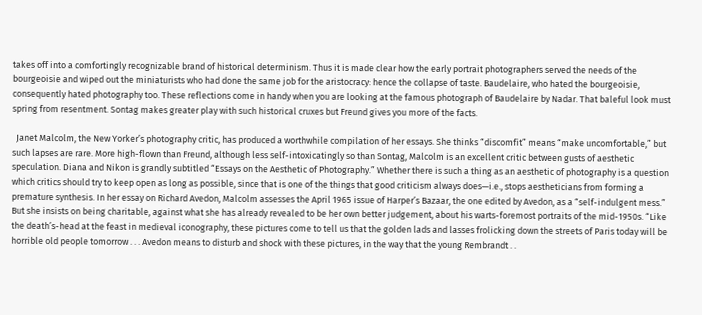takes off into a comfortingly recognizable brand of historical determinism. Thus it is made clear how the early portrait photographers served the needs of the bourgeoisie and wiped out the miniaturists who had done the same job for the aristocracy: hence the collapse of taste. Baudelaire, who hated the bourgeoisie, consequently hated photography too. These reflections come in handy when you are looking at the famous photograph of Baudelaire by Nadar. That baleful look must spring from resentment. Sontag makes greater play with such historical cruxes but Freund gives you more of the facts.

  Janet Malcolm, the New Yorker’s photography critic, has produced a worthwhile compilation of her essays. She thinks “discomfit” means “make uncomfortable,” but such lapses are rare. More high-flown than Freund, although less self-intoxicatingly so than Sontag, Malcolm is an excellent critic between gusts of aesthetic speculation. Diana and Nikon is grandly subtitled “Essays on the Aesthetic of Photography.” Whether there is such a thing as an aesthetic of photography is a question which critics should try to keep open as long as possible, since that is one of the things that good criticism always does—i.e., stops aestheticians from forming a premature synthesis. In her essay on Richard Avedon, Malcolm assesses the April 1965 issue of Harper’s Bazaar, the one edited by Avedon, as a “self-indulgent mess.” But she insists on being charitable, against what she has already revealed to be her own better judgement, about his warts-foremost portraits of the mid-1950s. “Like the death’s-head at the feast in medieval iconography, these pictures come to tell us that the golden lads and lasses frolicking down the streets of Paris today will be horrible old people tomorrow . . . Avedon means to disturb and shock with these pictures, in the way that the young Rembrandt . .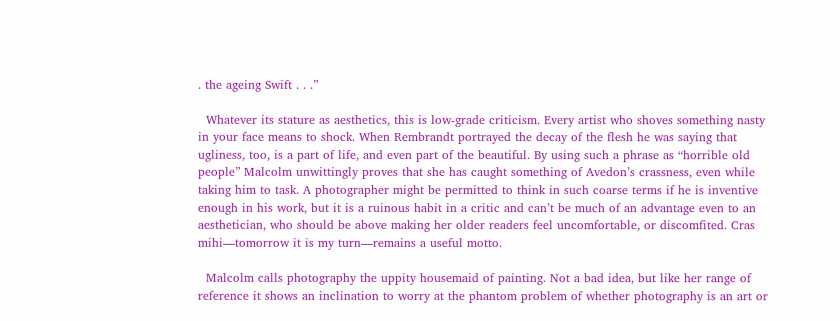. the ageing Swift . . .”

  Whatever its stature as aesthetics, this is low-grade criticism. Every artist who shoves something nasty in your face means to shock. When Rembrandt portrayed the decay of the flesh he was saying that ugliness, too, is a part of life, and even part of the beautiful. By using such a phrase as “horrible old people” Malcolm unwittingly proves that she has caught something of Avedon’s crassness, even while taking him to task. A photographer might be permitted to think in such coarse terms if he is inventive enough in his work, but it is a ruinous habit in a critic and can’t be much of an advantage even to an aesthetician, who should be above making her older readers feel uncomfortable, or discomfited. Cras mihi—tomorrow it is my turn—remains a useful motto.

  Malcolm calls photography the uppity housemaid of painting. Not a bad idea, but like her range of reference it shows an inclination to worry at the phantom problem of whether photography is an art or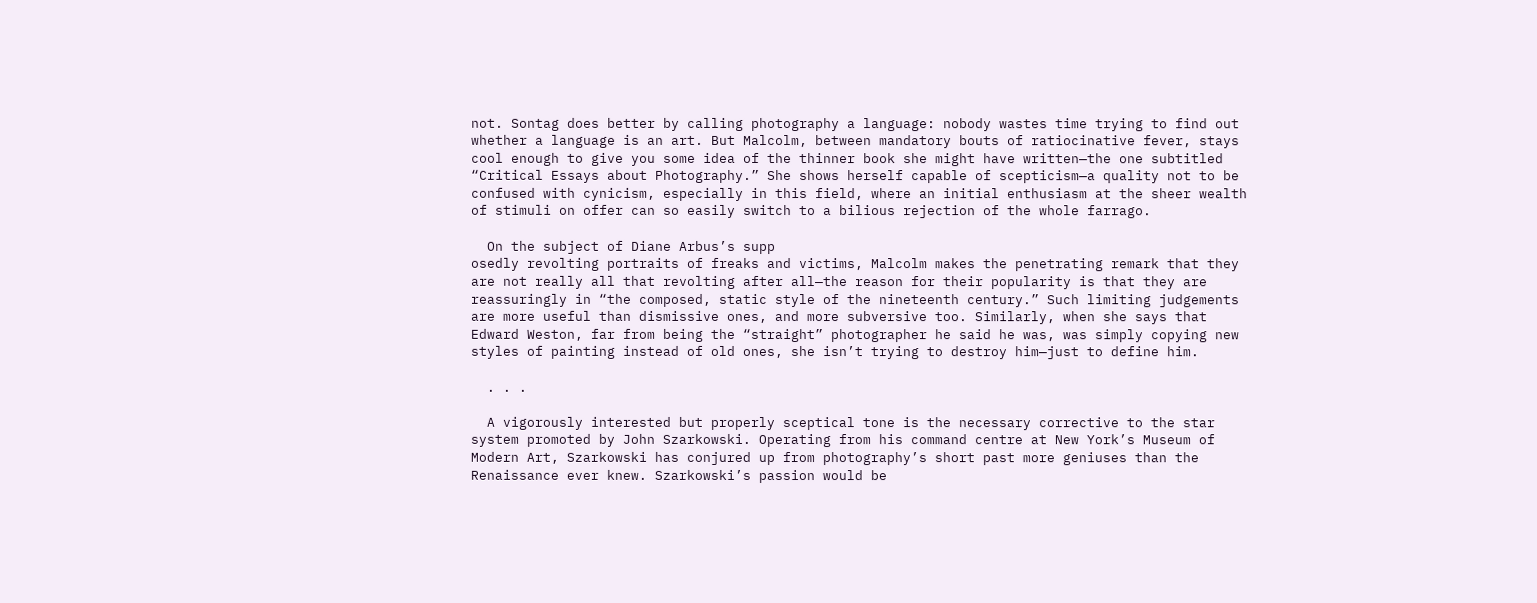not. Sontag does better by calling photography a language: nobody wastes time trying to find out whether a language is an art. But Malcolm, between mandatory bouts of ratiocinative fever, stays cool enough to give you some idea of the thinner book she might have written—the one subtitled “Critical Essays about Photography.” She shows herself capable of scepticism—a quality not to be confused with cynicism, especially in this field, where an initial enthusiasm at the sheer wealth of stimuli on offer can so easily switch to a bilious rejection of the whole farrago.

  On the subject of Diane Arbus’s supp
osedly revolting portraits of freaks and victims, Malcolm makes the penetrating remark that they are not really all that revolting after all—the reason for their popularity is that they are reassuringly in “the composed, static style of the nineteenth century.” Such limiting judgements are more useful than dismissive ones, and more subversive too. Similarly, when she says that Edward Weston, far from being the “straight” photographer he said he was, was simply copying new styles of painting instead of old ones, she isn’t trying to destroy him—just to define him.

  . . .

  A vigorously interested but properly sceptical tone is the necessary corrective to the star system promoted by John Szarkowski. Operating from his command centre at New York’s Museum of Modern Art, Szarkowski has conjured up from photography’s short past more geniuses than the Renaissance ever knew. Szarkowski’s passion would be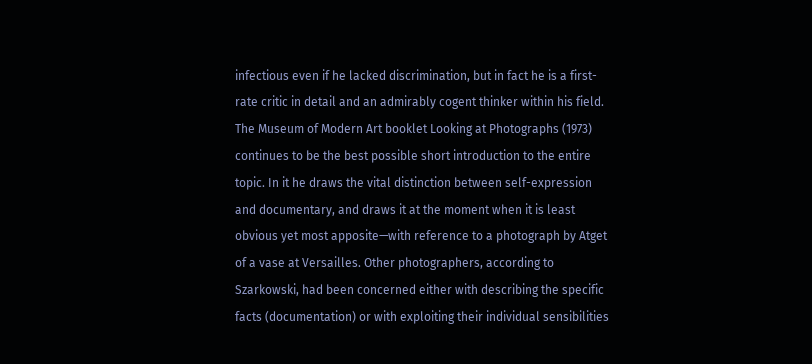infectious even if he lacked discrimination, but in fact he is a first-rate critic in detail and an admirably cogent thinker within his field. The Museum of Modern Art booklet Looking at Photographs (1973) continues to be the best possible short introduction to the entire topic. In it he draws the vital distinction between self-expression and documentary, and draws it at the moment when it is least obvious yet most apposite—with reference to a photograph by Atget of a vase at Versailles. Other photographers, according to Szarkowski, had been concerned either with describing the specific facts (documentation) or with exploiting their individual sensibilities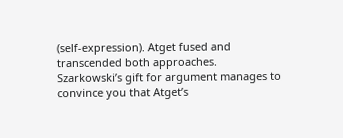(self-expression). Atget fused and transcended both approaches. Szarkowski’s gift for argument manages to convince you that Atget’s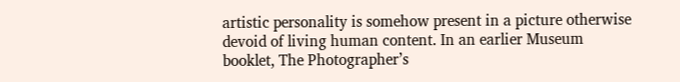artistic personality is somehow present in a picture otherwise devoid of living human content. In an earlier Museum booklet, The Photographer’s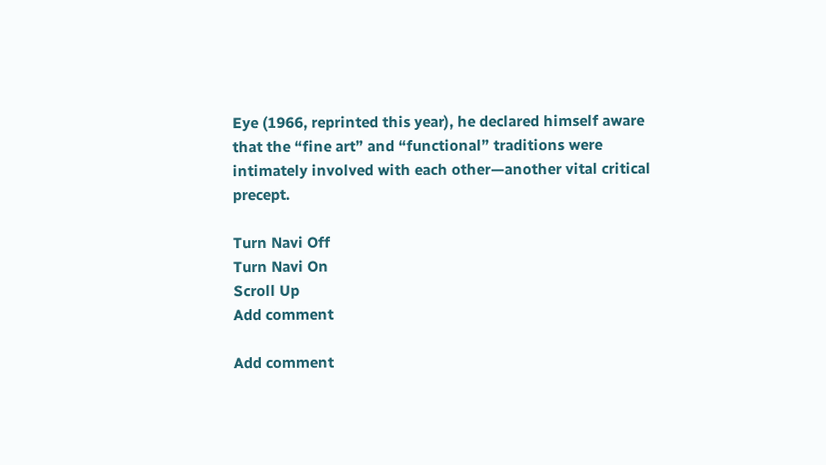Eye (1966, reprinted this year), he declared himself aware that the “fine art” and “functional” traditions were intimately involved with each other—another vital critical precept.

Turn Navi Off
Turn Navi On
Scroll Up
Add comment

Add comment